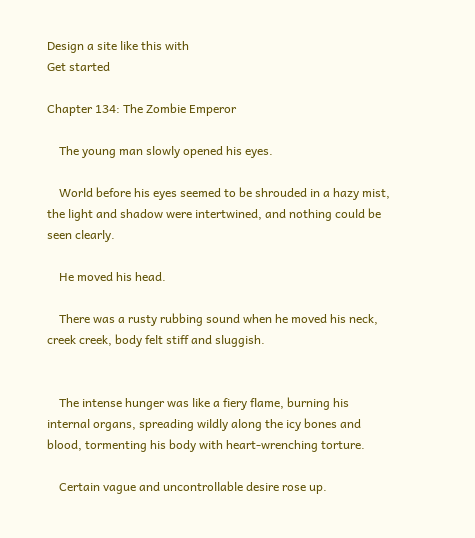Design a site like this with
Get started

Chapter 134: The Zombie Emperor

    The young man slowly opened his eyes.

    World before his eyes seemed to be shrouded in a hazy mist, the light and shadow were intertwined, and nothing could be seen clearly.

    He moved his head.

    There was a rusty rubbing sound when he moved his neck, creek creek, body felt stiff and sluggish.


    The intense hunger was like a fiery flame, burning his internal organs, spreading wildly along the icy bones and blood, tormenting his body with heart-wrenching torture.

    Certain vague and uncontrollable desire rose up.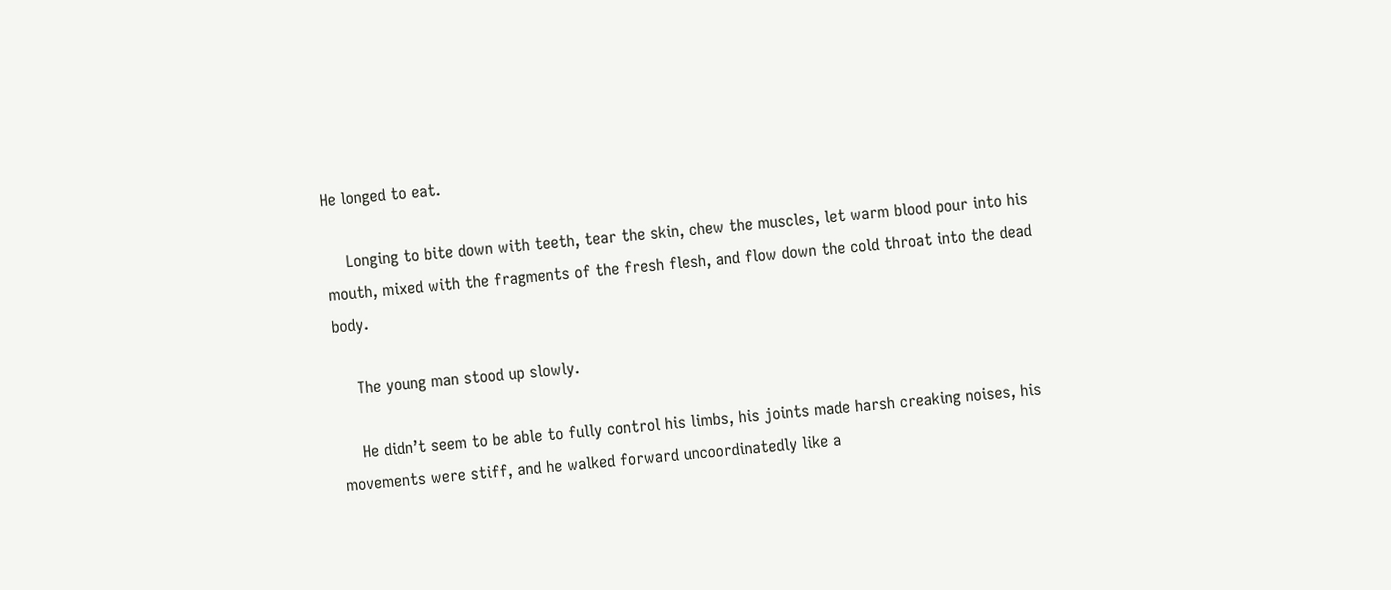He longed to eat.

    Longing to bite down with teeth, tear the skin, chew the muscles, let warm blood pour into his mouth, mixed with the fragments of the fresh flesh, and flow down the cold throat into the dead body.

    The young man stood up slowly.

    He didn’t seem to be able to fully control his limbs, his joints made harsh creaking noises, his movements were stiff, and he walked forward uncoordinatedly like a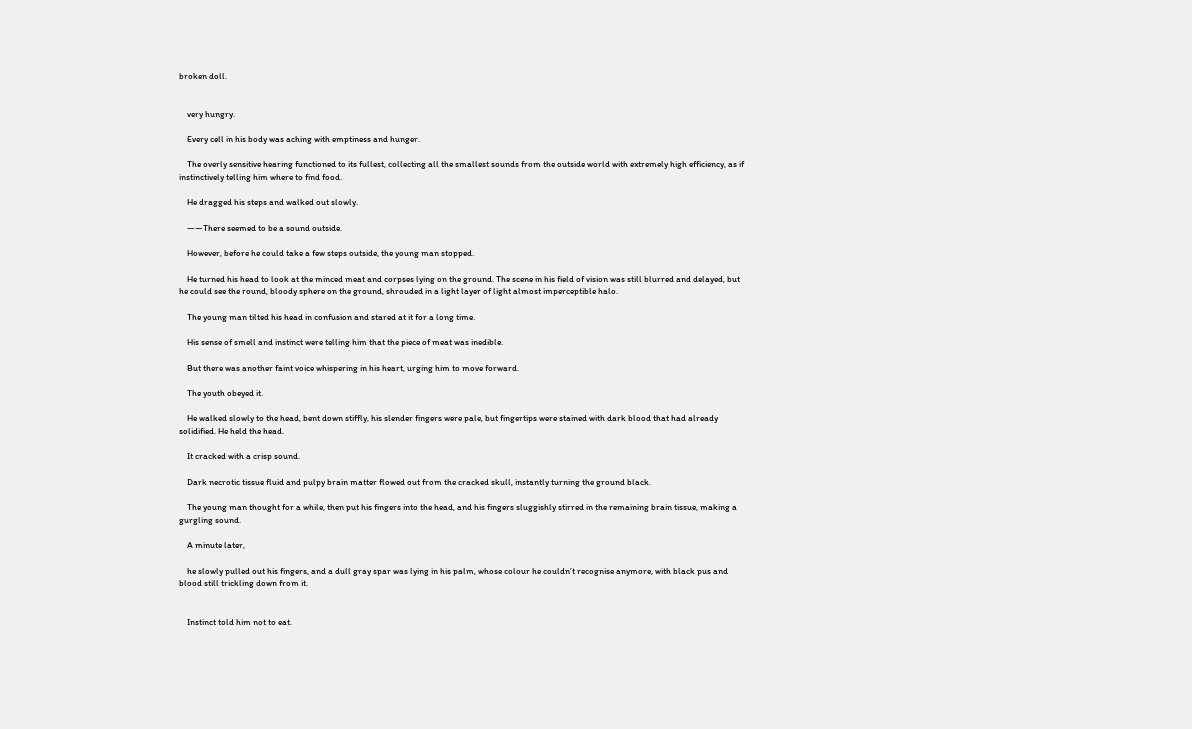broken doll.


    very hungry.

    Every cell in his body was aching with emptiness and hunger.

    The overly sensitive hearing functioned to its fullest, collecting all the smallest sounds from the outside world with extremely high efficiency, as if instinctively telling him where to find food.

    He dragged his steps and walked out slowly.

    ——There seemed to be a sound outside.

    However, before he could take a few steps outside, the young man stopped.

    He turned his head to look at the minced meat and corpses lying on the ground. The scene in his field of vision was still blurred and delayed, but he could see the round, bloody sphere on the ground, shrouded in a light layer of light almost imperceptible halo.

    The young man tilted his head in confusion and stared at it for a long time.

    His sense of smell and instinct were telling him that the piece of meat was inedible.

    But there was another faint voice whispering in his heart, urging him to move forward.

    The youth obeyed it.

    He walked slowly to the head, bent down stiffly, his slender fingers were pale, but fingertips were stained with dark blood that had already solidified. He held the head.

    It cracked with a crisp sound.

    Dark necrotic tissue fluid and pulpy brain matter flowed out from the cracked skull, instantly turning the ground black.

    The young man thought for a while, then put his fingers into the head, and his fingers sluggishly stirred in the remaining brain tissue, making a gurgling sound.

    A minute later,

    he slowly pulled out his fingers, and a dull gray spar was lying in his palm, whose colour he couldn’t recognise anymore, with black pus and blood still trickling down from it.


    Instinct told him not to eat.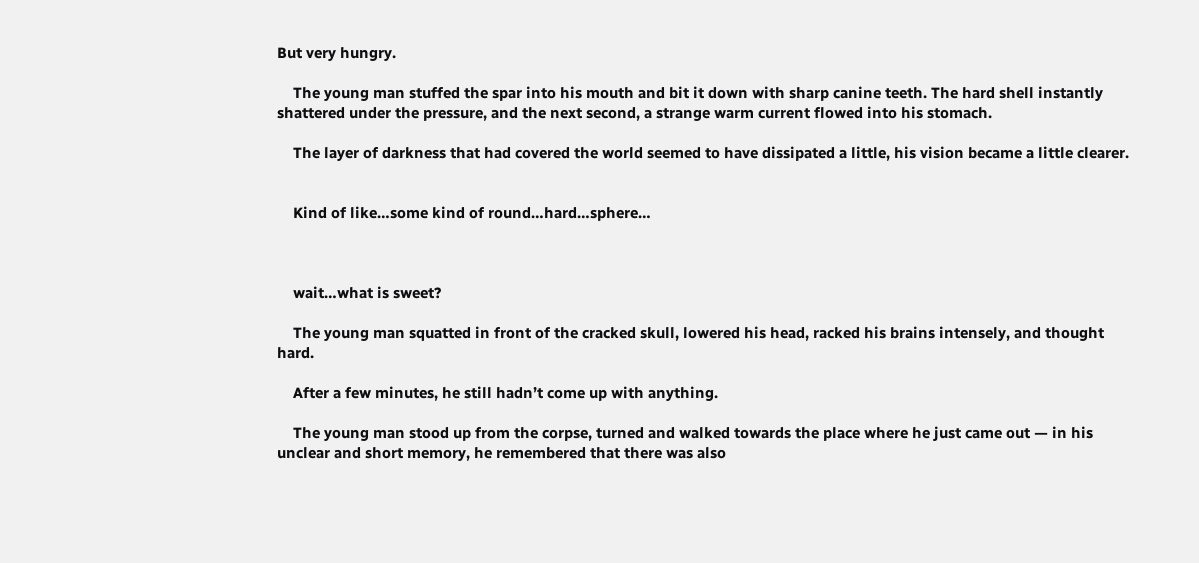But very hungry.

    The young man stuffed the spar into his mouth and bit it down with sharp canine teeth. The hard shell instantly shattered under the pressure, and the next second, a strange warm current flowed into his stomach.

    The layer of darkness that had covered the world seemed to have dissipated a little, his vision became a little clearer.


    Kind of like…some kind of round…hard…sphere…



    wait…what is sweet?

    The young man squatted in front of the cracked skull, lowered his head, racked his brains intensely, and thought hard.

    After a few minutes, he still hadn’t come up with anything.

    The young man stood up from the corpse, turned and walked towards the place where he just came out — in his unclear and short memory, he remembered that there was also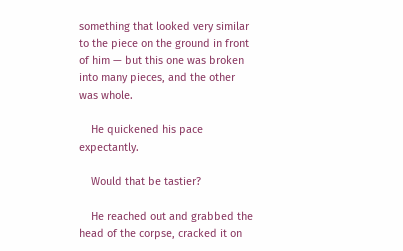something that looked very similar to the piece on the ground in front of him — but this one was broken into many pieces, and the other was whole.

    He quickened his pace expectantly.

    Would that be tastier?

    He reached out and grabbed the head of the corpse, cracked it on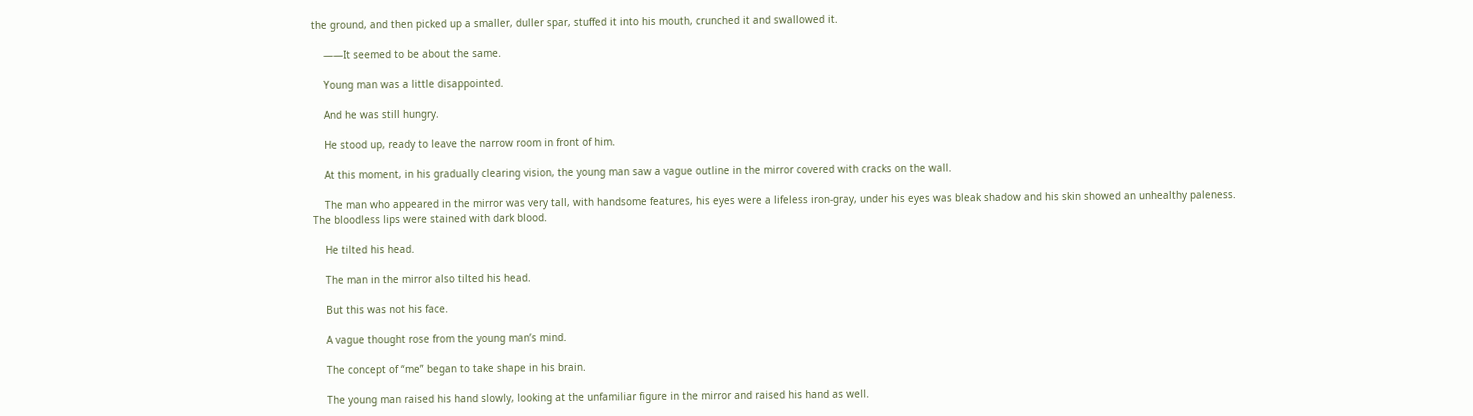the ground, and then picked up a smaller, duller spar, stuffed it into his mouth, crunched it and swallowed it.

    ——It seemed to be about the same.

    Young man was a little disappointed.

    And he was still hungry.

    He stood up, ready to leave the narrow room in front of him.

    At this moment, in his gradually clearing vision, the young man saw a vague outline in the mirror covered with cracks on the wall.

    The man who appeared in the mirror was very tall, with handsome features, his eyes were a lifeless iron-gray, under his eyes was bleak shadow and his skin showed an unhealthy paleness. The bloodless lips were stained with dark blood.

    He tilted his head.

    The man in the mirror also tilted his head.

    But this was not his face.

    A vague thought rose from the young man’s mind.

    The concept of “me” began to take shape in his brain.

    The young man raised his hand slowly, looking at the unfamiliar figure in the mirror and raised his hand as well.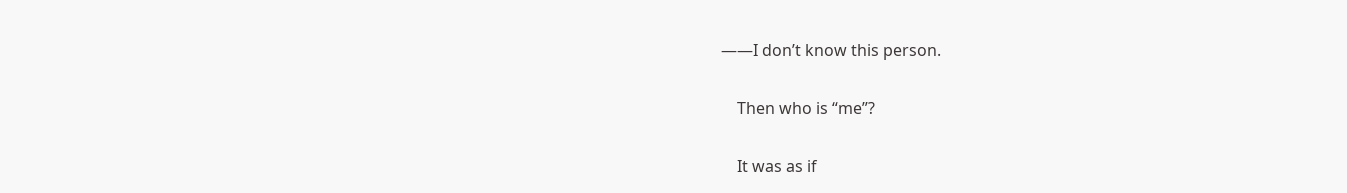——I don’t know this person.

    Then who is “me”?

    It was as if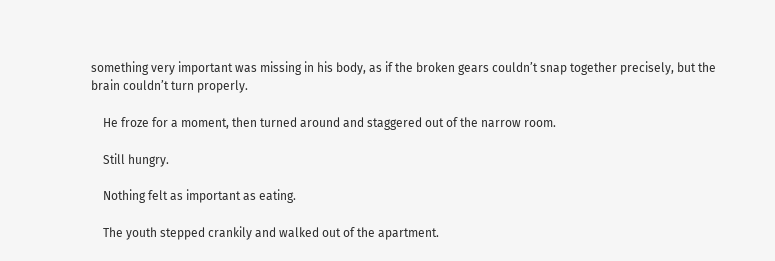something very important was missing in his body, as if the broken gears couldn’t snap together precisely, but the brain couldn’t turn properly.

    He froze for a moment, then turned around and staggered out of the narrow room.

    Still hungry.

    Nothing felt as important as eating.

    The youth stepped crankily and walked out of the apartment.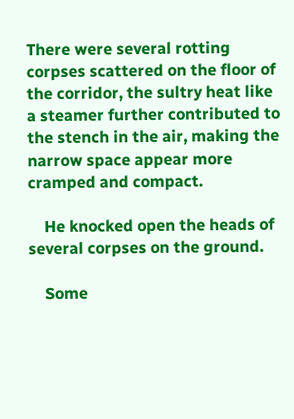There were several rotting corpses scattered on the floor of the corridor, the sultry heat like a steamer further contributed to the stench in the air, making the narrow space appear more cramped and compact.

    He knocked open the heads of several corpses on the ground.

    Some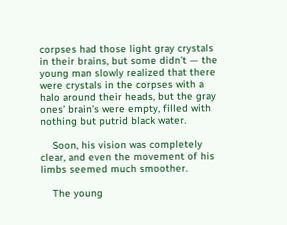corpses had those light gray crystals in their brains, but some didn’t — the young man slowly realized that there were crystals in the corpses with a halo around their heads, but the gray ones’ brain’s were empty, filled with nothing but putrid black water.

    Soon, his vision was completely clear, and even the movement of his limbs seemed much smoother.

    The young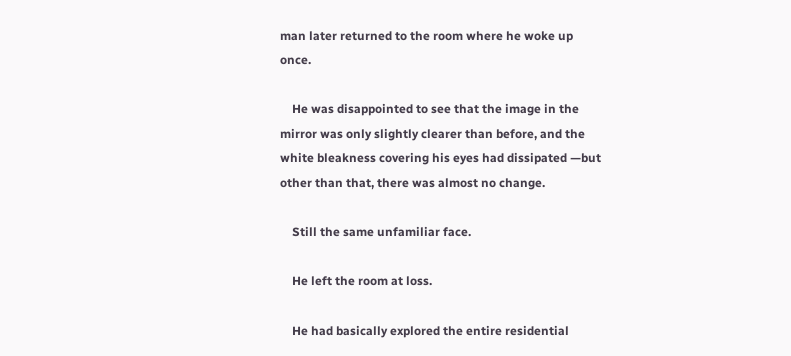man later returned to the room where he woke up once.

    He was disappointed to see that the image in the mirror was only slightly clearer than before, and the white bleakness covering his eyes had dissipated —but other than that, there was almost no change.

    Still the same unfamiliar face.

    He left the room at loss.

    He had basically explored the entire residential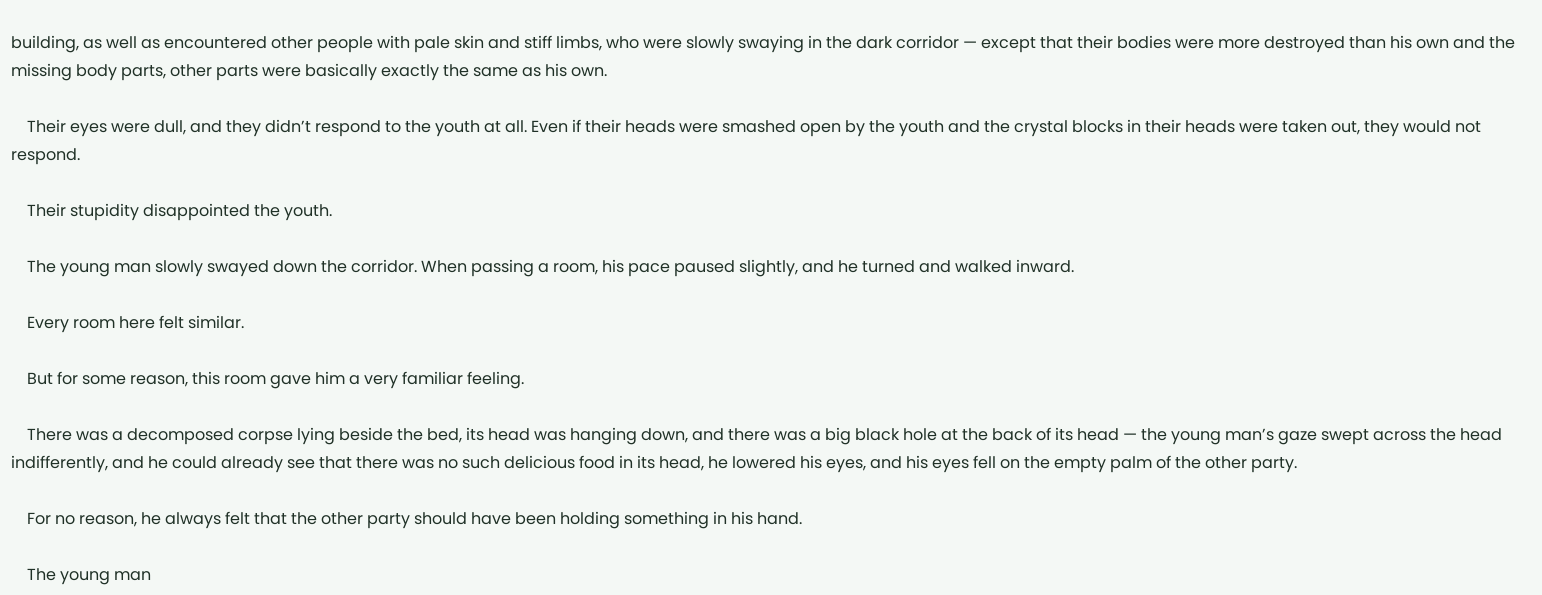building, as well as encountered other people with pale skin and stiff limbs, who were slowly swaying in the dark corridor — except that their bodies were more destroyed than his own and the missing body parts, other parts were basically exactly the same as his own.

    Their eyes were dull, and they didn’t respond to the youth at all. Even if their heads were smashed open by the youth and the crystal blocks in their heads were taken out, they would not respond.

    Their stupidity disappointed the youth.

    The young man slowly swayed down the corridor. When passing a room, his pace paused slightly, and he turned and walked inward.

    Every room here felt similar.

    But for some reason, this room gave him a very familiar feeling.

    There was a decomposed corpse lying beside the bed, its head was hanging down, and there was a big black hole at the back of its head — the young man’s gaze swept across the head indifferently, and he could already see that there was no such delicious food in its head, he lowered his eyes, and his eyes fell on the empty palm of the other party.

    For no reason, he always felt that the other party should have been holding something in his hand.

    The young man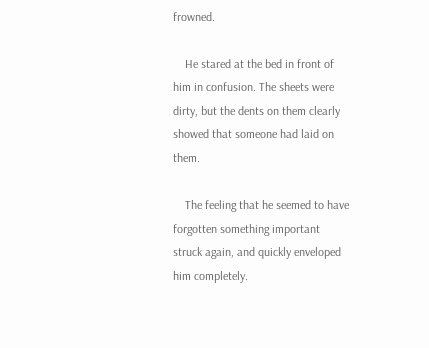frowned.

    He stared at the bed in front of him in confusion. The sheets were dirty, but the dents on them clearly showed that someone had laid on them.

    The feeling that he seemed to have forgotten something important struck again, and quickly enveloped him completely.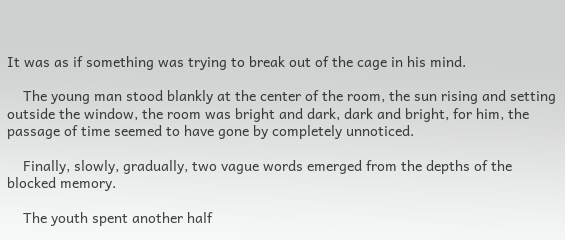It was as if something was trying to break out of the cage in his mind.

    The young man stood blankly at the center of the room, the sun rising and setting outside the window, the room was bright and dark, dark and bright, for him, the passage of time seemed to have gone by completely unnoticed.

    Finally, slowly, gradually, two vague words emerged from the depths of the blocked memory.

    The youth spent another half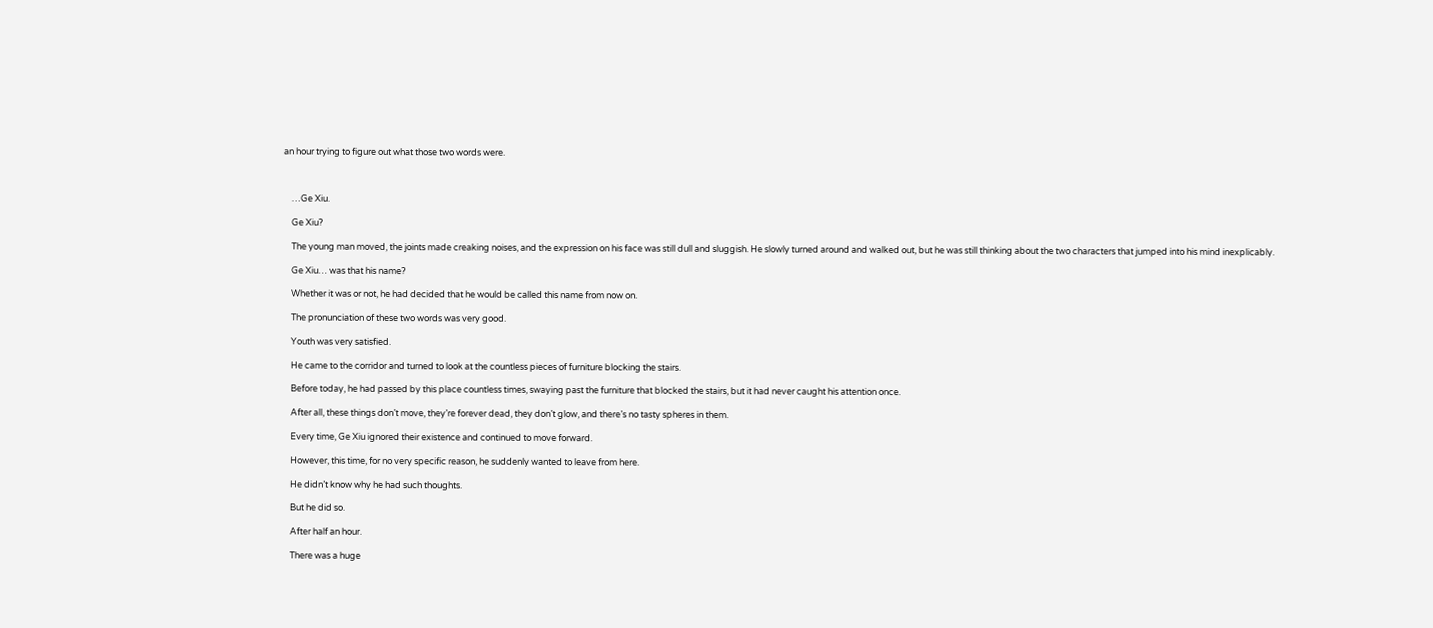an hour trying to figure out what those two words were.



    …Ge Xiu.

    Ge Xiu?

    The young man moved, the joints made creaking noises, and the expression on his face was still dull and sluggish. He slowly turned around and walked out, but he was still thinking about the two characters that jumped into his mind inexplicably.

    Ge Xiu… was that his name?

    Whether it was or not, he had decided that he would be called this name from now on.

    The pronunciation of these two words was very good.

    Youth was very satisfied.

    He came to the corridor and turned to look at the countless pieces of furniture blocking the stairs.

    Before today, he had passed by this place countless times, swaying past the furniture that blocked the stairs, but it had never caught his attention once.

    After all, these things don’t move, they’re forever dead, they don’t glow, and there’s no tasty spheres in them.

    Every time, Ge Xiu ignored their existence and continued to move forward.

    However, this time, for no very specific reason, he suddenly wanted to leave from here.

    He didn’t know why he had such thoughts.

    But he did so.

    After half an hour.

    There was a huge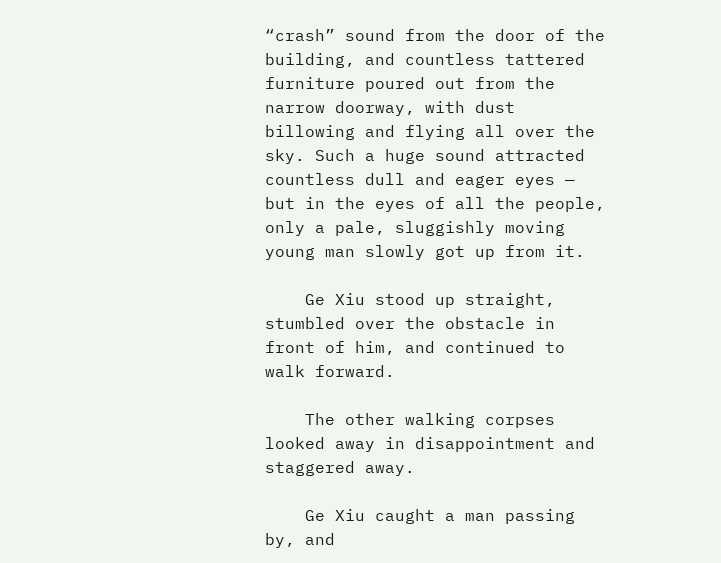“crash” sound from the door of the building, and countless tattered furniture poured out from the narrow doorway, with dust billowing and flying all over the sky. Such a huge sound attracted countless dull and eager eyes — but in the eyes of all the people, only a pale, sluggishly moving young man slowly got up from it.

    Ge Xiu stood up straight, stumbled over the obstacle in front of him, and continued to walk forward.

    The other walking corpses looked away in disappointment and staggered away.

    Ge Xiu caught a man passing by, and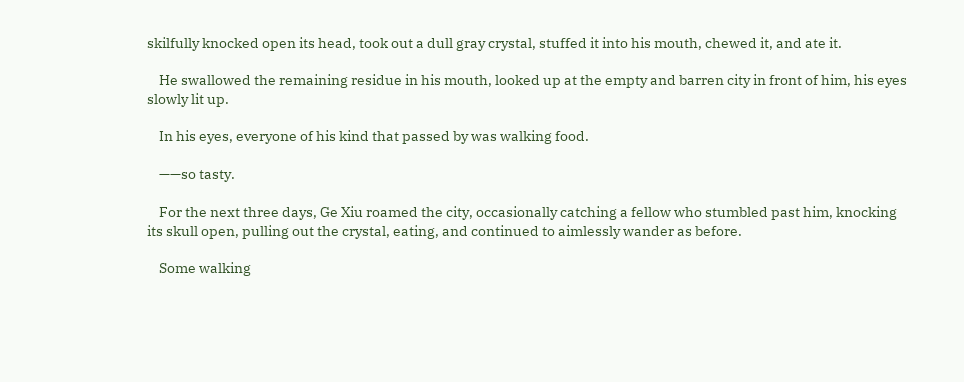skilfully knocked open its head, took out a dull gray crystal, stuffed it into his mouth, chewed it, and ate it.

    He swallowed the remaining residue in his mouth, looked up at the empty and barren city in front of him, his eyes slowly lit up.

    In his eyes, everyone of his kind that passed by was walking food.

    ——so tasty.

    For the next three days, Ge Xiu roamed the city, occasionally catching a fellow who stumbled past him, knocking its skull open, pulling out the crystal, eating, and continued to aimlessly wander as before.

    Some walking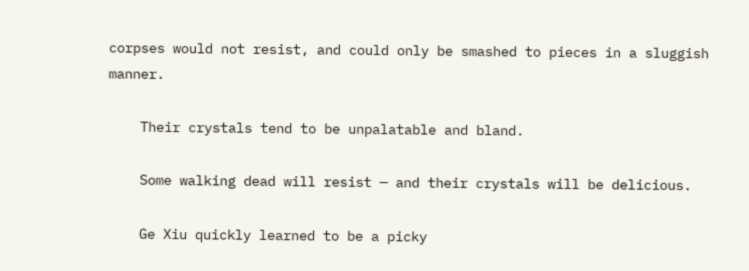corpses would not resist, and could only be smashed to pieces in a sluggish manner.

    Their crystals tend to be unpalatable and bland.

    Some walking dead will resist — and their crystals will be delicious.

    Ge Xiu quickly learned to be a picky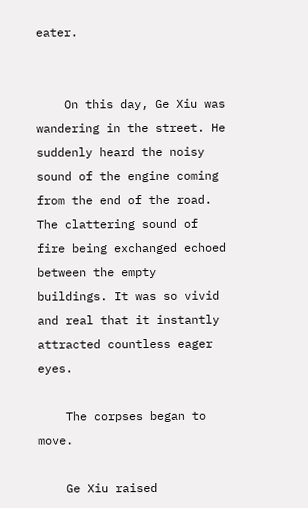eater.


    On this day, Ge Xiu was wandering in the street. He suddenly heard the noisy sound of the engine coming from the end of the road. The clattering sound of fire being exchanged echoed between the empty buildings. It was so vivid and real that it instantly attracted countless eager eyes.

    The corpses began to move.

    Ge Xiu raised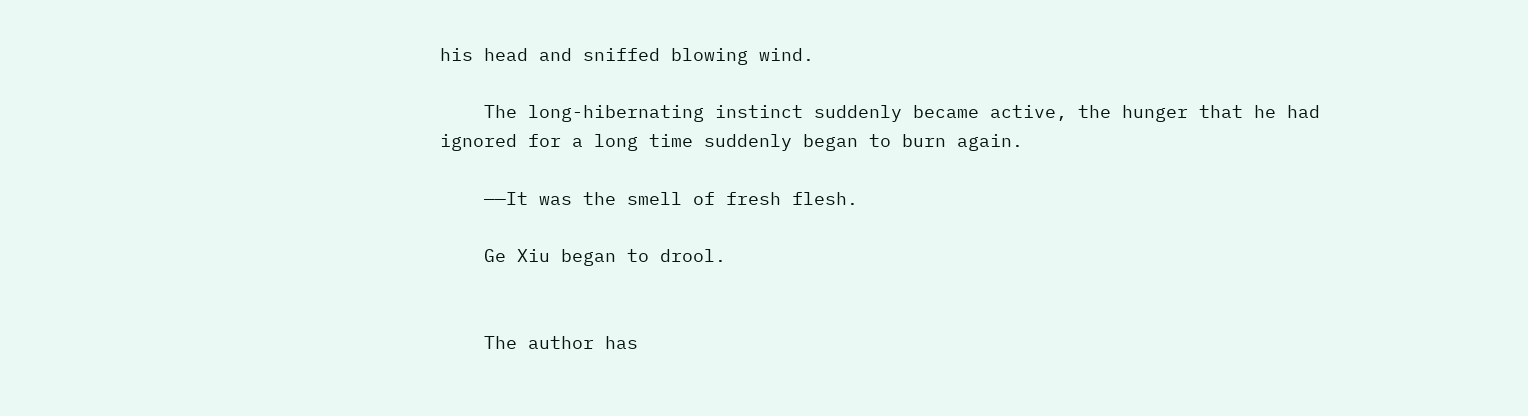his head and sniffed blowing wind.

    The long-hibernating instinct suddenly became active, the hunger that he had ignored for a long time suddenly began to burn again.

    ——It was the smell of fresh flesh.

    Ge Xiu began to drool.


    The author has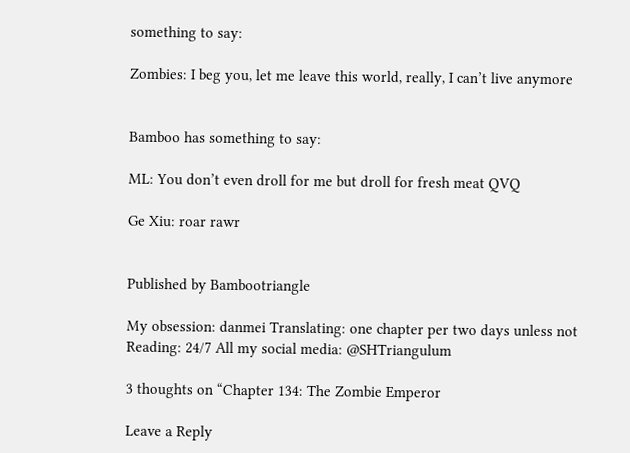something to say:

Zombies: I beg you, let me leave this world, really, I can’t live anymore


Bamboo has something to say:

ML: You don’t even droll for me but droll for fresh meat QVQ

Ge Xiu: roar rawr


Published by Bambootriangle

My obsession: danmei Translating: one chapter per two days unless not Reading: 24/7 All my social media: @SHTriangulum

3 thoughts on “Chapter 134: The Zombie Emperor

Leave a Reply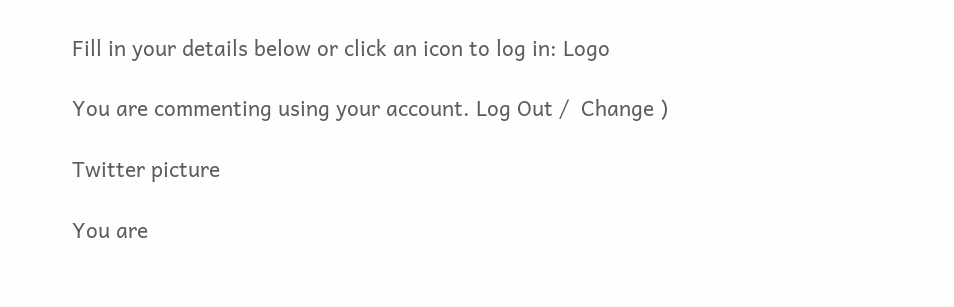Fill in your details below or click an icon to log in: Logo

You are commenting using your account. Log Out /  Change )

Twitter picture

You are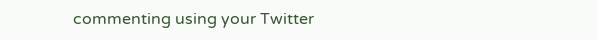commenting using your Twitter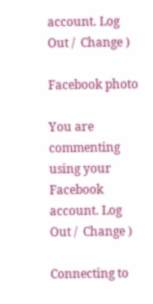account. Log Out /  Change )

Facebook photo

You are commenting using your Facebook account. Log Out /  Change )

Connecting to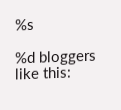%s

%d bloggers like this: